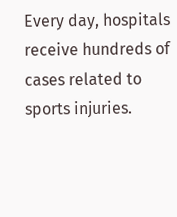Every day, hospitals receive hundreds of cases related to sports injuries.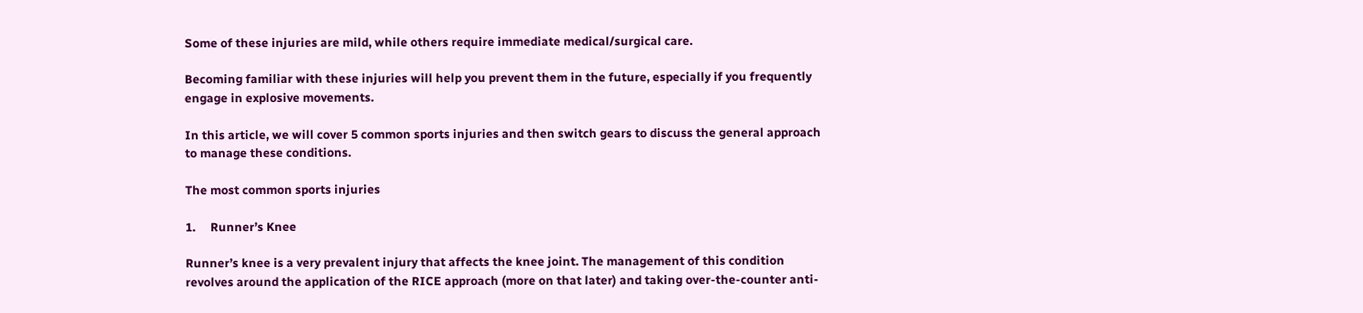Some of these injuries are mild, while others require immediate medical/surgical care.

Becoming familiar with these injuries will help you prevent them in the future, especially if you frequently engage in explosive movements.

In this article, we will cover 5 common sports injuries and then switch gears to discuss the general approach to manage these conditions.

The most common sports injuries

1.     Runner’s Knee

Runner’s knee is a very prevalent injury that affects the knee joint. The management of this condition revolves around the application of the RICE approach (more on that later) and taking over-the-counter anti-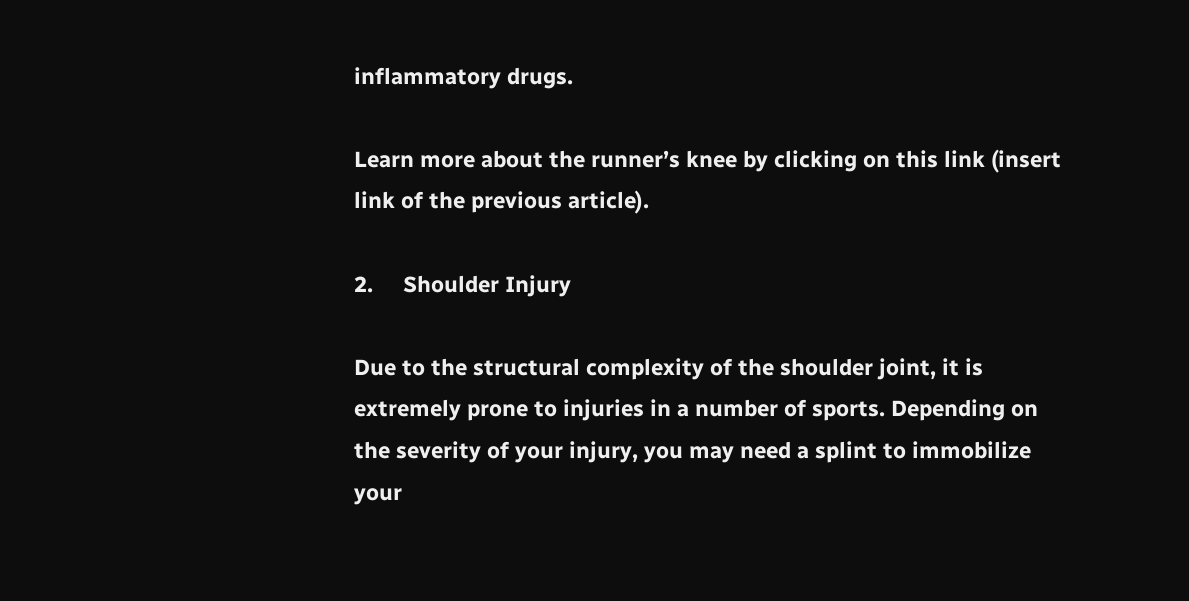inflammatory drugs.

Learn more about the runner’s knee by clicking on this link (insert link of the previous article).

2.     Shoulder Injury

Due to the structural complexity of the shoulder joint, it is extremely prone to injuries in a number of sports. Depending on the severity of your injury, you may need a splint to immobilize your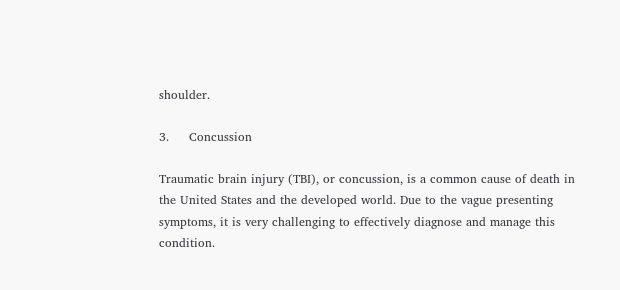shoulder.

3.     Concussion

Traumatic brain injury (TBI), or concussion, is a common cause of death in the United States and the developed world. Due to the vague presenting symptoms, it is very challenging to effectively diagnose and manage this condition.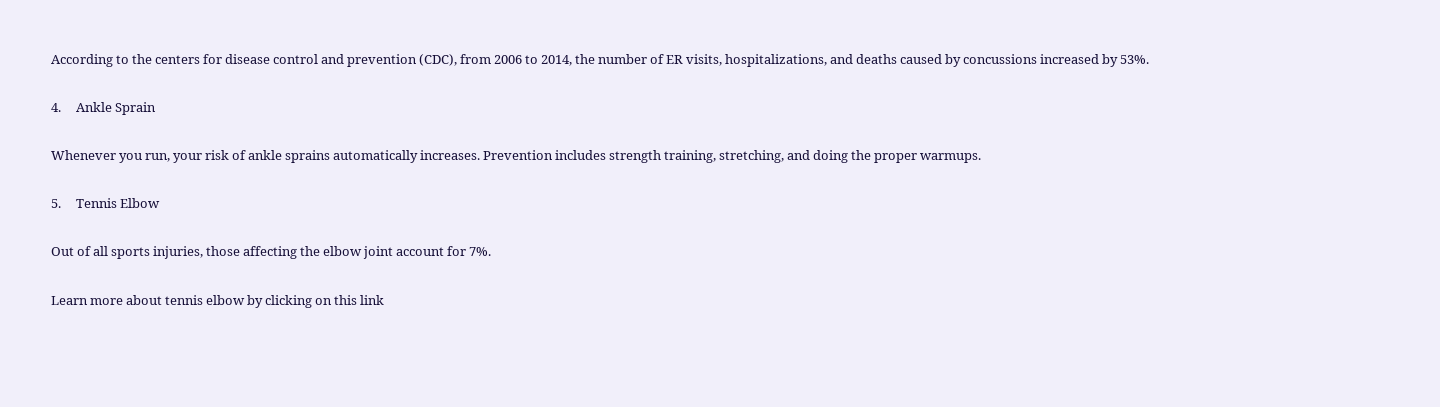According to the centers for disease control and prevention (CDC), from 2006 to 2014, the number of ER visits, hospitalizations, and deaths caused by concussions increased by 53%.

4.     Ankle Sprain

Whenever you run, your risk of ankle sprains automatically increases. Prevention includes strength training, stretching, and doing the proper warmups.

5.     Tennis Elbow

Out of all sports injuries, those affecting the elbow joint account for 7%.

Learn more about tennis elbow by clicking on this link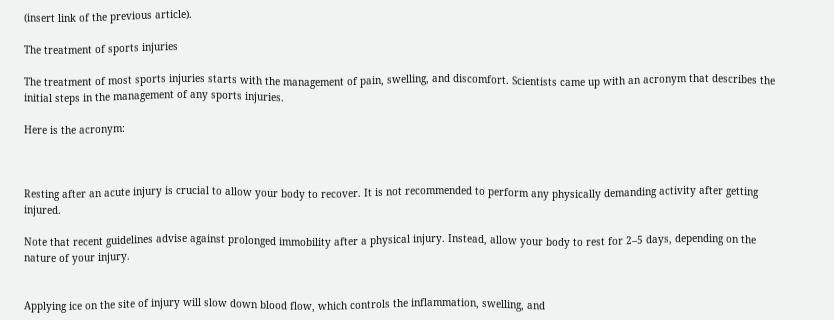(insert link of the previous article).

The treatment of sports injuries

The treatment of most sports injuries starts with the management of pain, swelling, and discomfort. Scientists came up with an acronym that describes the initial steps in the management of any sports injuries.

Here is the acronym:



Resting after an acute injury is crucial to allow your body to recover. It is not recommended to perform any physically demanding activity after getting injured.

Note that recent guidelines advise against prolonged immobility after a physical injury. Instead, allow your body to rest for 2–5 days, depending on the nature of your injury.


Applying ice on the site of injury will slow down blood flow, which controls the inflammation, swelling, and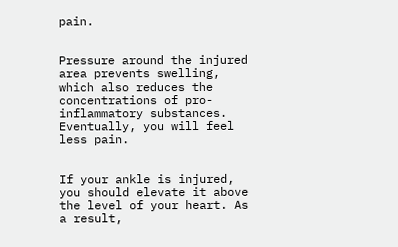pain.


Pressure around the injured area prevents swelling, which also reduces the concentrations of pro-inflammatory substances. Eventually, you will feel less pain.


If your ankle is injured, you should elevate it above the level of your heart. As a result,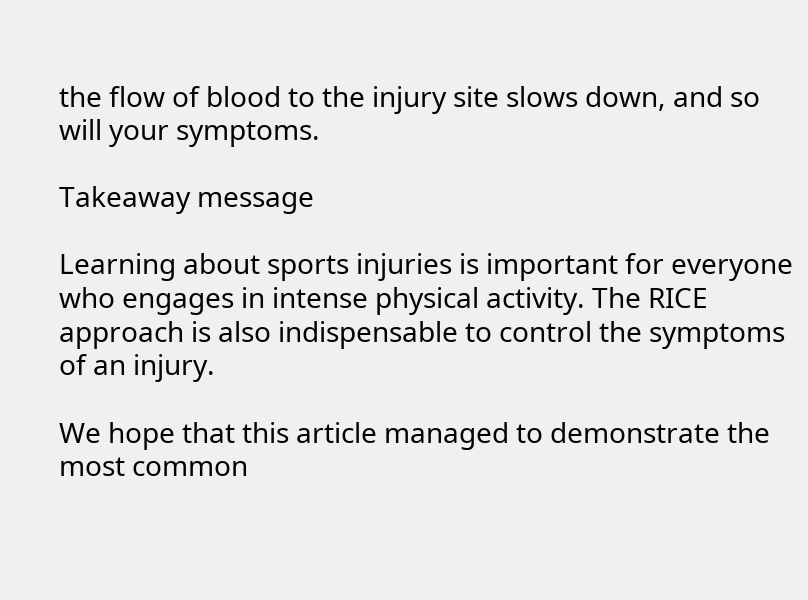the flow of blood to the injury site slows down, and so will your symptoms.

Takeaway message

Learning about sports injuries is important for everyone who engages in intense physical activity. The RICE approach is also indispensable to control the symptoms of an injury.

We hope that this article managed to demonstrate the most common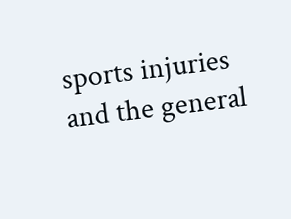sports injuries and the general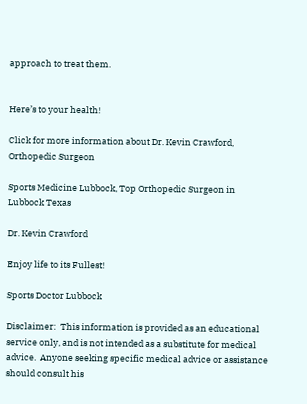approach to treat them.


Here’s to your health!

Click for more information about Dr. Kevin Crawford, Orthopedic Surgeon

Sports Medicine Lubbock, Top Orthopedic Surgeon in Lubbock Texas

Dr. Kevin Crawford

Enjoy life to its Fullest!

Sports Doctor Lubbock

Disclaimer:  This information is provided as an educational service only, and is not intended as a substitute for medical advice.  Anyone seeking specific medical advice or assistance should consult his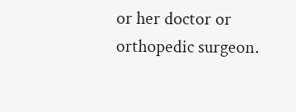or her doctor or orthopedic surgeon.